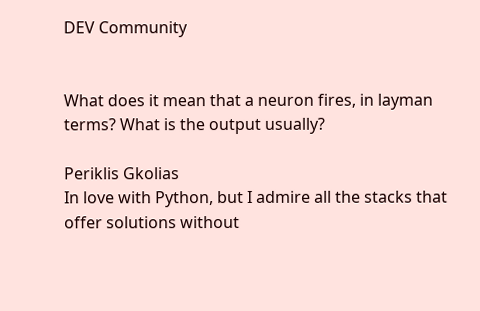DEV Community


What does it mean that a neuron fires, in layman terms? What is the output usually?

Periklis Gkolias
In love with Python, but I admire all the stacks that offer solutions without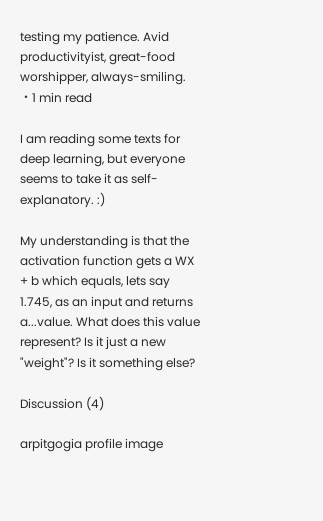testing my patience. Avid productivityist, great-food worshipper, always-smiling.
・1 min read

I am reading some texts for deep learning, but everyone seems to take it as self-explanatory. :)

My understanding is that the activation function gets a WX + b which equals, lets say 1.745, as an input and returns a...value. What does this value represent? Is it just a new "weight"? Is it something else?

Discussion (4)

arpitgogia profile image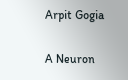Arpit Gogia

A Neuron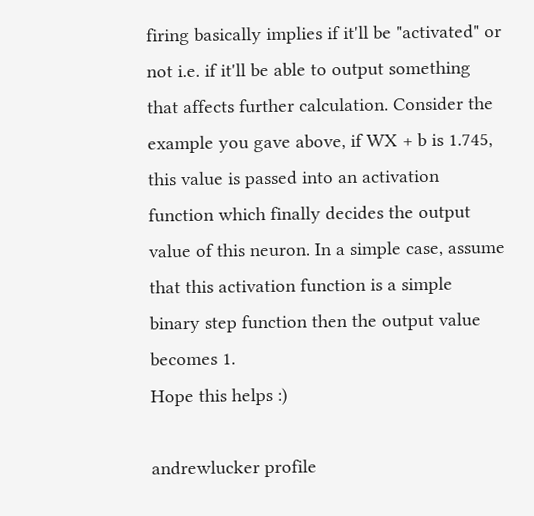firing basically implies if it'll be "activated" or not i.e. if it'll be able to output something that affects further calculation. Consider the example you gave above, if WX + b is 1.745, this value is passed into an activation function which finally decides the output value of this neuron. In a simple case, assume that this activation function is a simple binary step function then the output value becomes 1.
Hope this helps :)

andrewlucker profile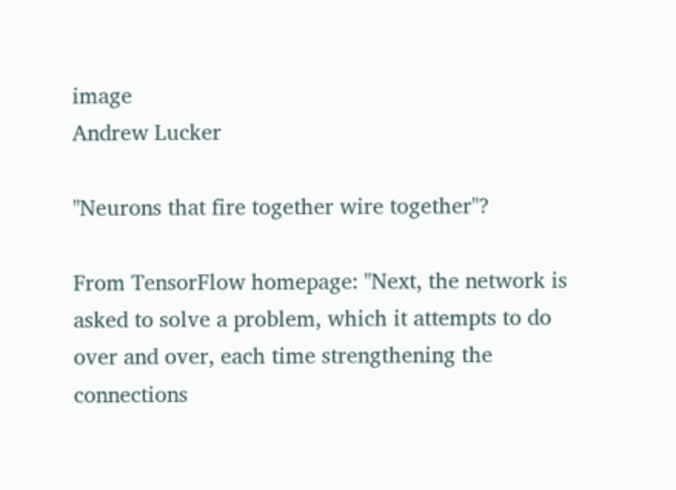image
Andrew Lucker

"Neurons that fire together wire together"?

From TensorFlow homepage: "Next, the network is asked to solve a problem, which it attempts to do over and over, each time strengthening the connections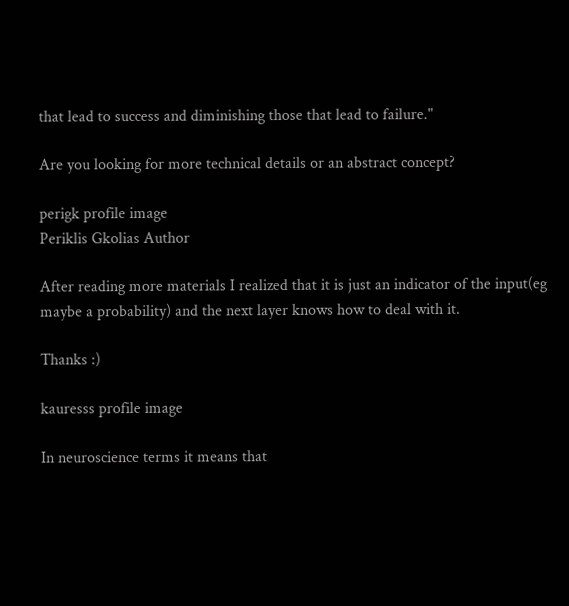that lead to success and diminishing those that lead to failure."

Are you looking for more technical details or an abstract concept?

perigk profile image
Periklis Gkolias Author

After reading more materials I realized that it is just an indicator of the input(eg maybe a probability) and the next layer knows how to deal with it.

Thanks :)

kauresss profile image

In neuroscience terms it means that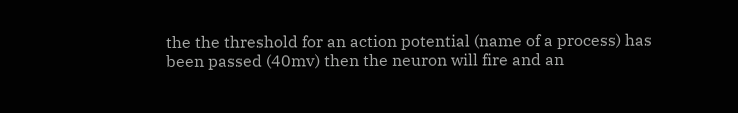the the threshold for an action potential (name of a process) has been passed (40mv) then the neuron will fire and an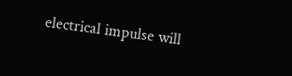electrical impulse will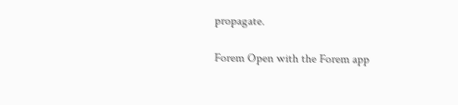propagate.

Forem Open with the Forem app